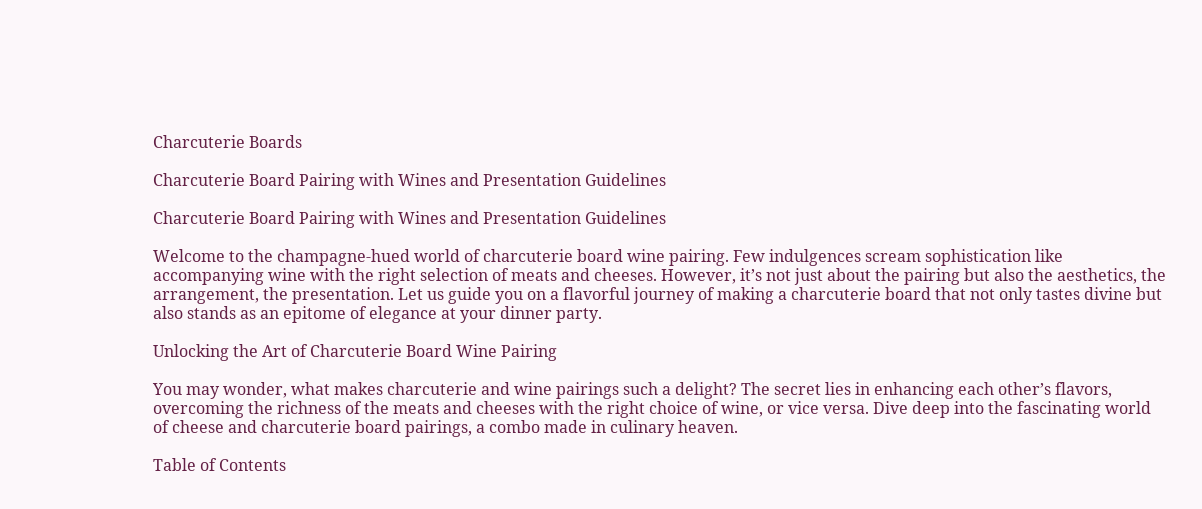Charcuterie Boards

Charcuterie Board Pairing with Wines and Presentation Guidelines

Charcuterie Board Pairing with Wines and Presentation Guidelines

Welcome to the champagne-hued world of charcuterie board wine pairing. Few indulgences scream sophistication like accompanying wine with the right selection of meats and cheeses. However, it’s not just about the pairing but also the aesthetics, the arrangement, the presentation. Let us guide you on a flavorful journey of making a charcuterie board that not only tastes divine but also stands as an epitome of elegance at your dinner party.

Unlocking the Art of Charcuterie Board Wine Pairing

You may wonder, what makes charcuterie and wine pairings such a delight? The secret lies in enhancing each other’s flavors, overcoming the richness of the meats and cheeses with the right choice of wine, or vice versa. Dive deep into the fascinating world of cheese and charcuterie board pairings, a combo made in culinary heaven.

Table of Contents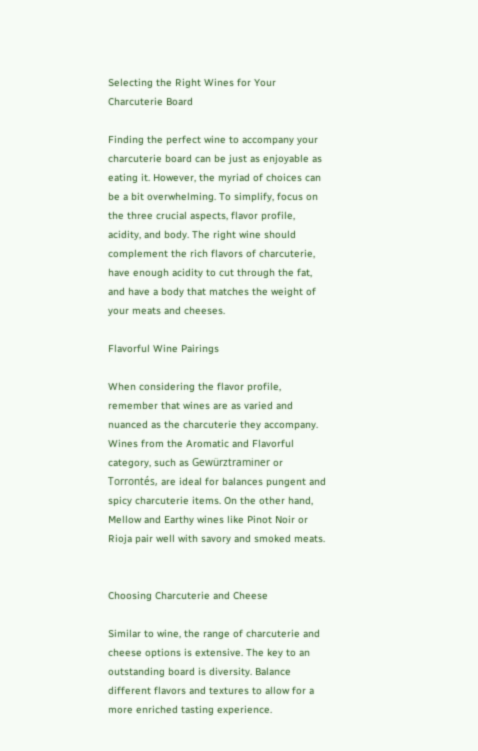Selecting the Right Wines for Your Charcuterie Board

Finding the perfect wine to accompany your charcuterie board can be just as enjoyable as eating it. However, the myriad of choices can be a bit overwhelming. To simplify, focus on the three crucial aspects, flavor profile, acidity, and body. The right wine should complement the rich flavors of charcuterie, have enough acidity to cut through the fat, and have a body that matches the weight of your meats and cheeses.

Flavorful Wine Pairings

When considering the flavor profile, remember that wines are as varied and nuanced as the charcuterie they accompany. Wines from the Aromatic and Flavorful category, such as Gewürztraminer or Torrontés, are ideal for balances pungent and spicy charcuterie items. On the other hand, Mellow and Earthy wines like Pinot Noir or Rioja pair well with savory and smoked meats.


Choosing Charcuterie and Cheese

Similar to wine, the range of charcuterie and cheese options is extensive. The key to an outstanding board is diversity. Balance different flavors and textures to allow for a more enriched tasting experience.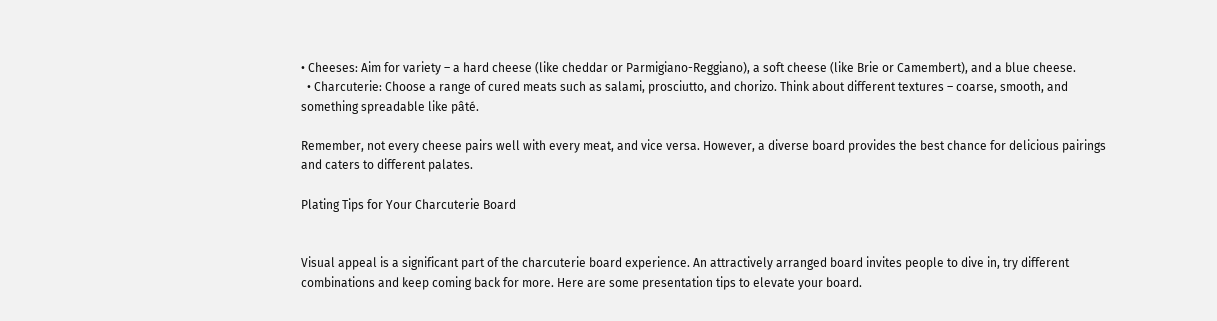• Cheeses: Aim for variety – a hard cheese (like cheddar or Parmigiano-Reggiano), a soft cheese (like Brie or Camembert), and a blue cheese.
  • Charcuterie: Choose a range of cured meats such as salami, prosciutto, and chorizo. Think about different textures – coarse, smooth, and something spreadable like pâté.

Remember, not every cheese pairs well with every meat, and vice versa. However, a diverse board provides the best chance for delicious pairings and caters to different palates.

Plating Tips for Your Charcuterie Board


Visual appeal is a significant part of the charcuterie board experience. An attractively arranged board invites people to dive in, try different combinations and keep coming back for more. Here are some presentation tips to elevate your board.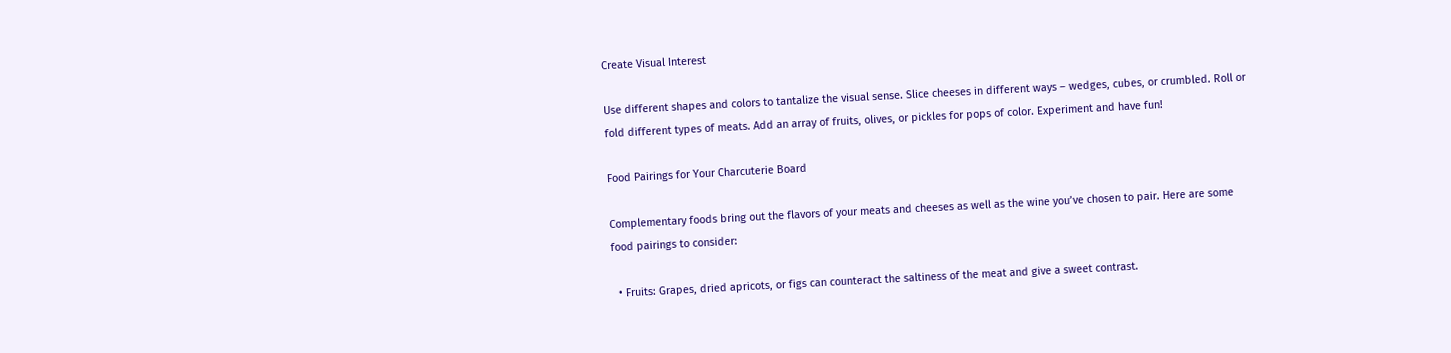Create Visual Interest

Use different shapes and colors to tantalize the visual sense. Slice cheeses in different ways – wedges, cubes, or crumbled. Roll or fold different types of meats. Add an array of fruits, olives, or pickles for pops of color. Experiment and have fun!

Food Pairings for Your Charcuterie Board

Complementary foods bring out the flavors of your meats and cheeses as well as the wine you’ve chosen to pair. Here are some food pairings to consider:

  • Fruits: Grapes, dried apricots, or figs can counteract the saltiness of the meat and give a sweet contrast.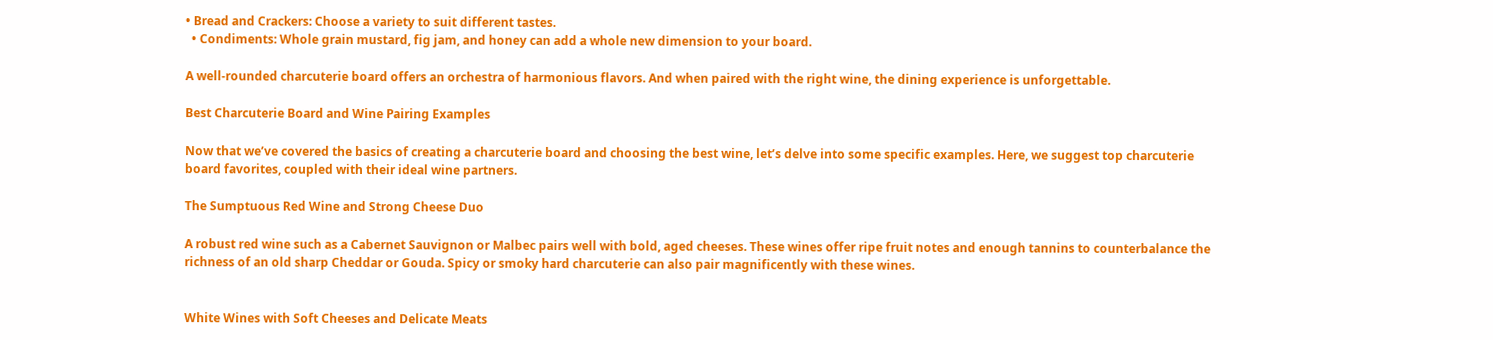• Bread and Crackers: Choose a variety to suit different tastes.
  • Condiments: Whole grain mustard, fig jam, and honey can add a whole new dimension to your board.

A well-rounded charcuterie board offers an orchestra of harmonious flavors. And when paired with the right wine, the dining experience is unforgettable.

Best Charcuterie Board and Wine Pairing Examples

Now that we’ve covered the basics of creating a charcuterie board and choosing the best wine, let’s delve into some specific examples. Here, we suggest top charcuterie board favorites, coupled with their ideal wine partners.

The Sumptuous Red Wine and Strong Cheese Duo

A robust red wine such as a Cabernet Sauvignon or Malbec pairs well with bold, aged cheeses. These wines offer ripe fruit notes and enough tannins to counterbalance the richness of an old sharp Cheddar or Gouda. Spicy or smoky hard charcuterie can also pair magnificently with these wines.


White Wines with Soft Cheeses and Delicate Meats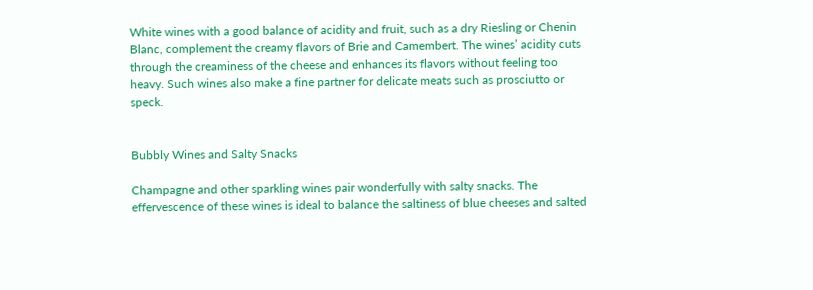White wines with a good balance of acidity and fruit, such as a dry Riesling or Chenin Blanc, complement the creamy flavors of Brie and Camembert. The wines’ acidity cuts through the creaminess of the cheese and enhances its flavors without feeling too heavy. Such wines also make a fine partner for delicate meats such as prosciutto or speck.


Bubbly Wines and Salty Snacks

Champagne and other sparkling wines pair wonderfully with salty snacks. The effervescence of these wines is ideal to balance the saltiness of blue cheeses and salted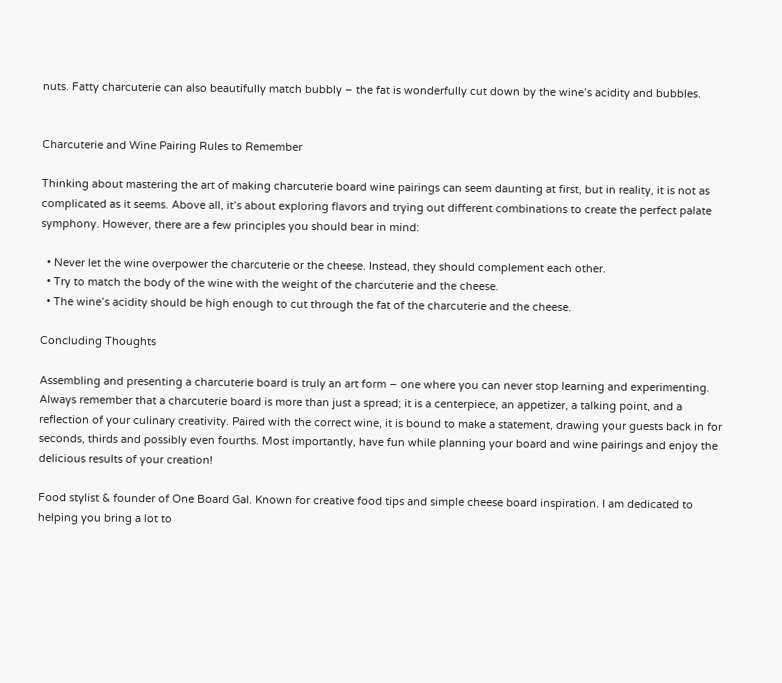nuts. Fatty charcuterie can also beautifully match bubbly – the fat is wonderfully cut down by the wine’s acidity and bubbles.


Charcuterie and Wine Pairing Rules to Remember

Thinking about mastering the art of making charcuterie board wine pairings can seem daunting at first, but in reality, it is not as complicated as it seems. Above all, it’s about exploring flavors and trying out different combinations to create the perfect palate symphony. However, there are a few principles you should bear in mind:

  • Never let the wine overpower the charcuterie or the cheese. Instead, they should complement each other.
  • Try to match the body of the wine with the weight of the charcuterie and the cheese.
  • The wine’s acidity should be high enough to cut through the fat of the charcuterie and the cheese.

Concluding Thoughts

Assembling and presenting a charcuterie board is truly an art form – one where you can never stop learning and experimenting. Always remember that a charcuterie board is more than just a spread; it is a centerpiece, an appetizer, a talking point, and a reflection of your culinary creativity. Paired with the correct wine, it is bound to make a statement, drawing your guests back in for seconds, thirds and possibly even fourths. Most importantly, have fun while planning your board and wine pairings and enjoy the delicious results of your creation!

Food stylist & founder of One Board Gal. Known for creative food tips and simple cheese board inspiration. I am dedicated to helping you bring a lot to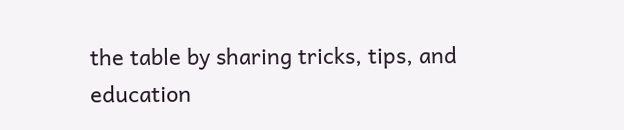the table by sharing tricks, tips, and education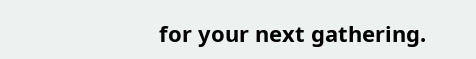for your next gathering.